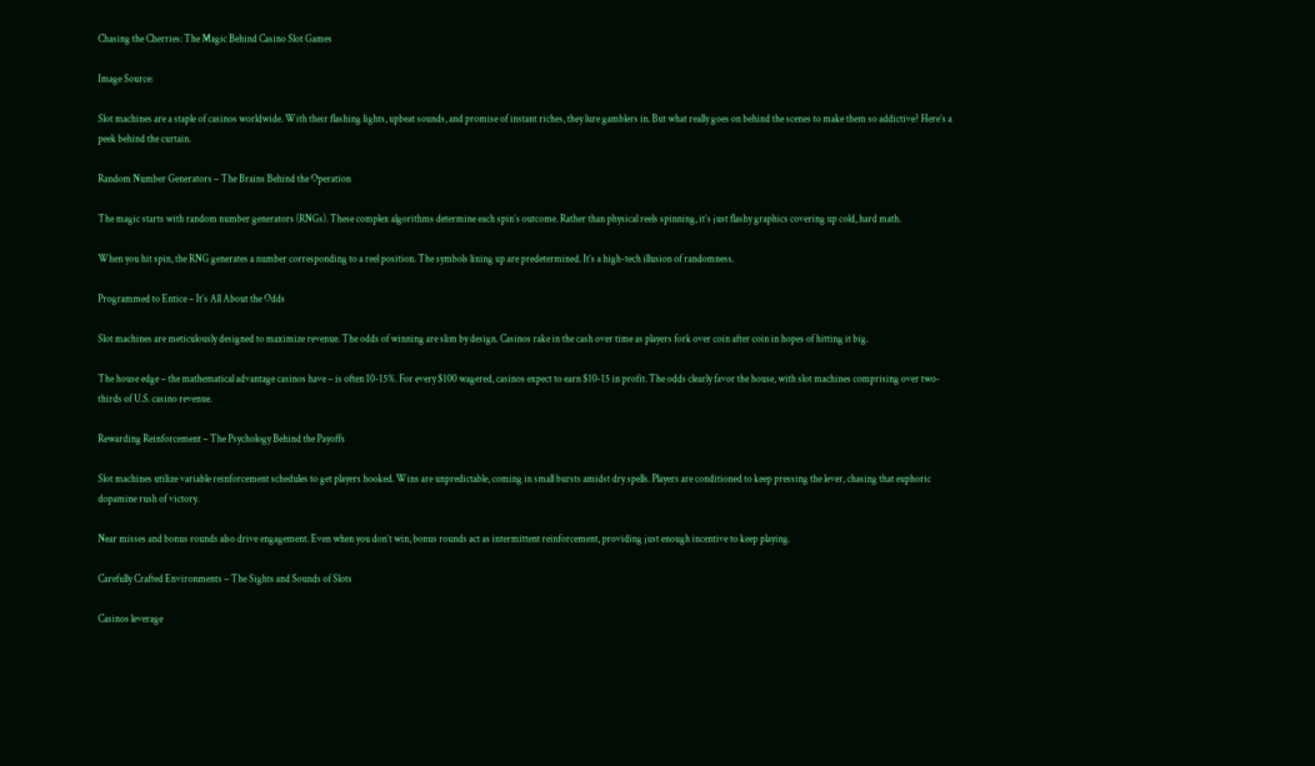Chasing the Cherries: The Magic Behind Casino Slot Games

Image Source:

Slot machines are a staple of casinos worldwide. With their flashing lights, upbeat sounds, and promise of instant riches, they lure gamblers in. But what really goes on behind the scenes to make them so addictive? Here’s a peek behind the curtain.

Random Number Generators – The Brains Behind the Operation

The magic starts with random number generators (RNGs). These complex algorithms determine each spin’s outcome. Rather than physical reels spinning, it’s just flashy graphics covering up cold, hard math.

When you hit spin, the RNG generates a number corresponding to a reel position. The symbols lining up are predetermined. It’s a high-tech illusion of randomness.

Programmed to Entice – It’s All About the Odds

Slot machines are meticulously designed to maximize revenue. The odds of winning are slim by design. Casinos rake in the cash over time as players fork over coin after coin in hopes of hitting it big.

The house edge – the mathematical advantage casinos have – is often 10-15%. For every $100 wagered, casinos expect to earn $10-15 in profit. The odds clearly favor the house, with slot machines comprising over two-thirds of U.S. casino revenue.

Rewarding Reinforcement – The Psychology Behind the Payoffs

Slot machines utilize variable reinforcement schedules to get players hooked. Wins are unpredictable, coming in small bursts amidst dry spells. Players are conditioned to keep pressing the lever, chasing that euphoric dopamine rush of victory.

Near misses and bonus rounds also drive engagement. Even when you don’t win, bonus rounds act as intermittent reinforcement, providing just enough incentive to keep playing.

Carefully Crafted Environments – The Sights and Sounds of Slots

Casinos leverage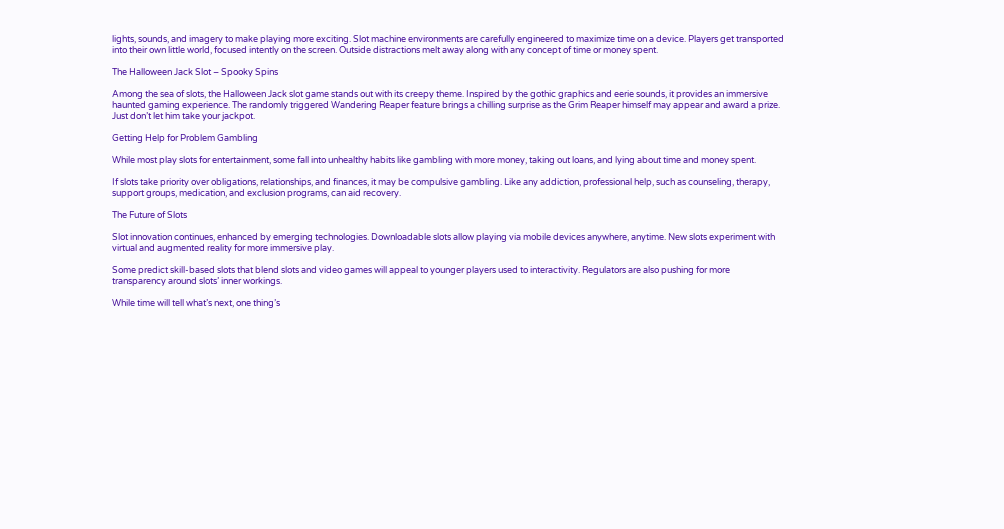lights, sounds, and imagery to make playing more exciting. Slot machine environments are carefully engineered to maximize time on a device. Players get transported into their own little world, focused intently on the screen. Outside distractions melt away along with any concept of time or money spent.

The Halloween Jack Slot – Spooky Spins

Among the sea of slots, the Halloween Jack slot game stands out with its creepy theme. Inspired by the gothic graphics and eerie sounds, it provides an immersive haunted gaming experience. The randomly triggered Wandering Reaper feature brings a chilling surprise as the Grim Reaper himself may appear and award a prize. Just don’t let him take your jackpot.

Getting Help for Problem Gambling

While most play slots for entertainment, some fall into unhealthy habits like gambling with more money, taking out loans, and lying about time and money spent.

If slots take priority over obligations, relationships, and finances, it may be compulsive gambling. Like any addiction, professional help, such as counseling, therapy, support groups, medication, and exclusion programs, can aid recovery.

The Future of Slots

Slot innovation continues, enhanced by emerging technologies. Downloadable slots allow playing via mobile devices anywhere, anytime. New slots experiment with virtual and augmented reality for more immersive play.

Some predict skill-based slots that blend slots and video games will appeal to younger players used to interactivity. Regulators are also pushing for more transparency around slots’ inner workings.

While time will tell what’s next, one thing’s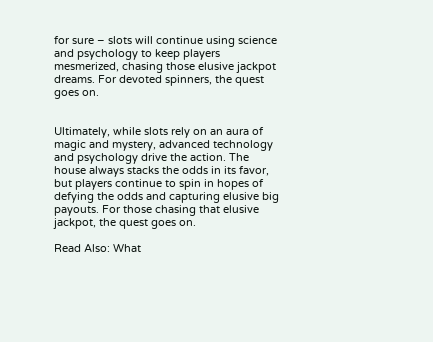for sure – slots will continue using science and psychology to keep players mesmerized, chasing those elusive jackpot dreams. For devoted spinners, the quest goes on.


Ultimately, while slots rely on an aura of magic and mystery, advanced technology and psychology drive the action. The house always stacks the odds in its favor, but players continue to spin in hopes of defying the odds and capturing elusive big payouts. For those chasing that elusive jackpot, the quest goes on.

Read Also: What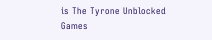is The Tyrone Unblocked Games